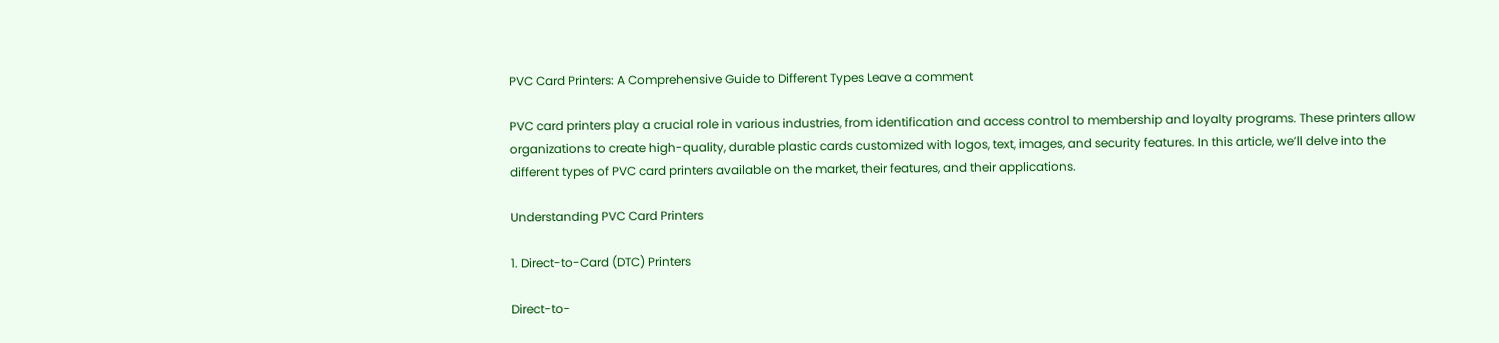PVC Card Printers: A Comprehensive Guide to Different Types Leave a comment

PVC card printers play a crucial role in various industries, from identification and access control to membership and loyalty programs. These printers allow organizations to create high-quality, durable plastic cards customized with logos, text, images, and security features. In this article, we’ll delve into the different types of PVC card printers available on the market, their features, and their applications.

Understanding PVC Card Printers

1. Direct-to-Card (DTC) Printers

Direct-to-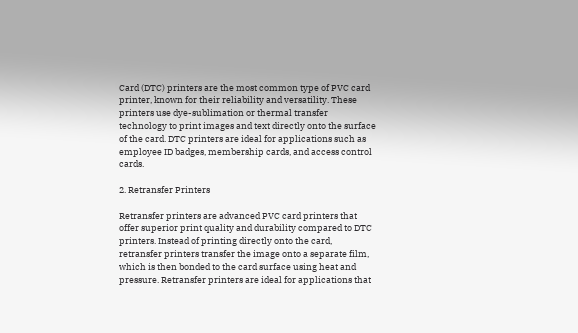Card (DTC) printers are the most common type of PVC card printer, known for their reliability and versatility. These printers use dye-sublimation or thermal transfer technology to print images and text directly onto the surface of the card. DTC printers are ideal for applications such as employee ID badges, membership cards, and access control cards.

2. Retransfer Printers

Retransfer printers are advanced PVC card printers that offer superior print quality and durability compared to DTC printers. Instead of printing directly onto the card, retransfer printers transfer the image onto a separate film, which is then bonded to the card surface using heat and pressure. Retransfer printers are ideal for applications that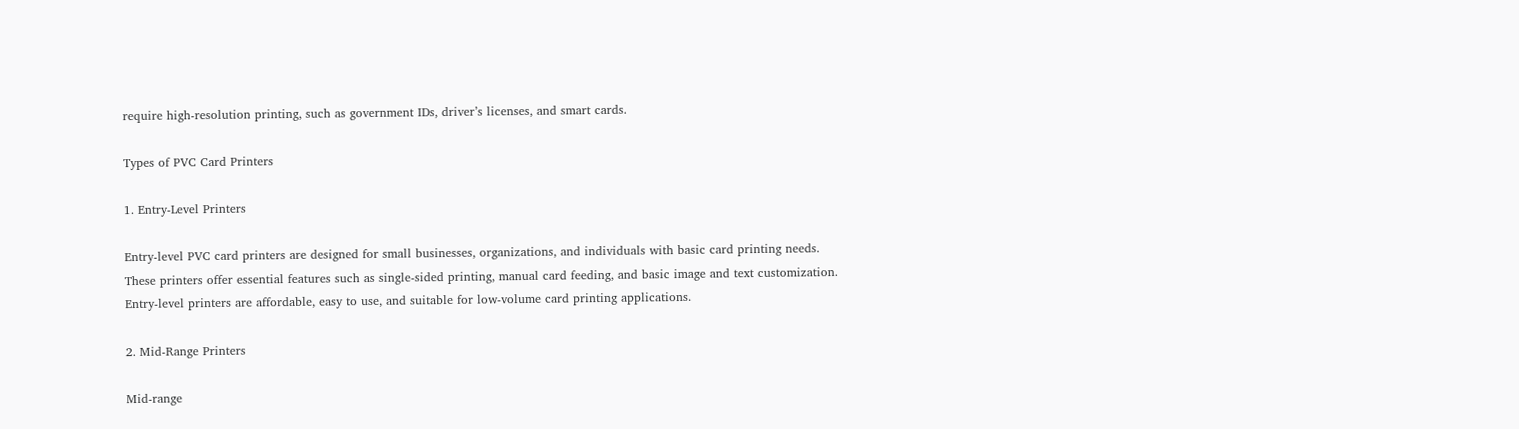require high-resolution printing, such as government IDs, driver’s licenses, and smart cards.

Types of PVC Card Printers

1. Entry-Level Printers

Entry-level PVC card printers are designed for small businesses, organizations, and individuals with basic card printing needs. These printers offer essential features such as single-sided printing, manual card feeding, and basic image and text customization. Entry-level printers are affordable, easy to use, and suitable for low-volume card printing applications.

2. Mid-Range Printers

Mid-range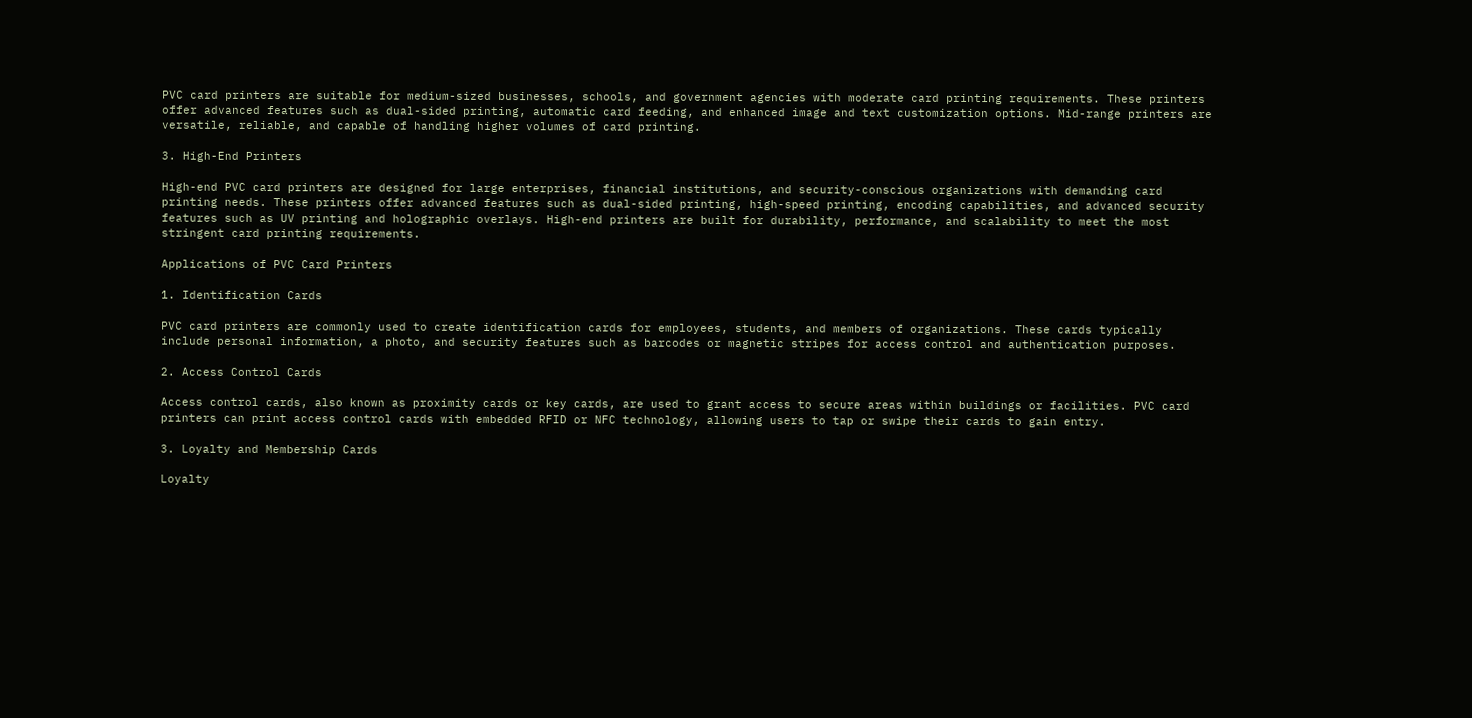PVC card printers are suitable for medium-sized businesses, schools, and government agencies with moderate card printing requirements. These printers offer advanced features such as dual-sided printing, automatic card feeding, and enhanced image and text customization options. Mid-range printers are versatile, reliable, and capable of handling higher volumes of card printing.

3. High-End Printers

High-end PVC card printers are designed for large enterprises, financial institutions, and security-conscious organizations with demanding card printing needs. These printers offer advanced features such as dual-sided printing, high-speed printing, encoding capabilities, and advanced security features such as UV printing and holographic overlays. High-end printers are built for durability, performance, and scalability to meet the most stringent card printing requirements.

Applications of PVC Card Printers

1. Identification Cards

PVC card printers are commonly used to create identification cards for employees, students, and members of organizations. These cards typically include personal information, a photo, and security features such as barcodes or magnetic stripes for access control and authentication purposes.

2. Access Control Cards

Access control cards, also known as proximity cards or key cards, are used to grant access to secure areas within buildings or facilities. PVC card printers can print access control cards with embedded RFID or NFC technology, allowing users to tap or swipe their cards to gain entry.

3. Loyalty and Membership Cards

Loyalty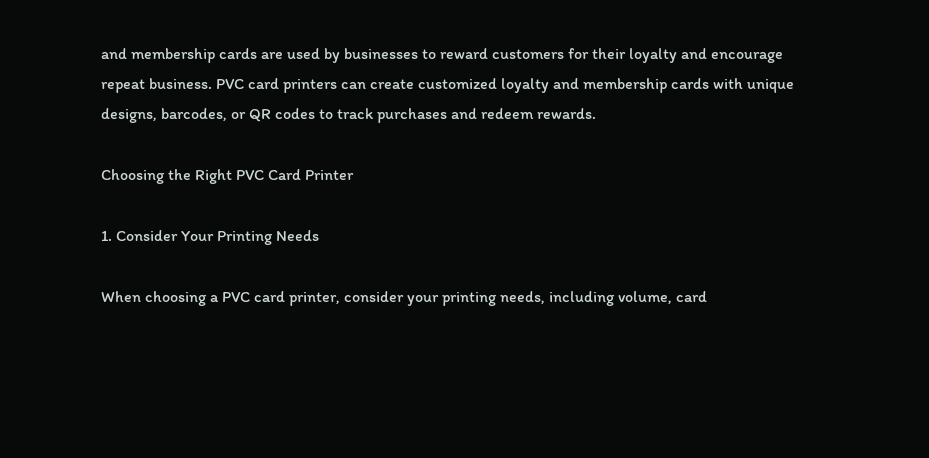and membership cards are used by businesses to reward customers for their loyalty and encourage repeat business. PVC card printers can create customized loyalty and membership cards with unique designs, barcodes, or QR codes to track purchases and redeem rewards.

Choosing the Right PVC Card Printer

1. Consider Your Printing Needs

When choosing a PVC card printer, consider your printing needs, including volume, card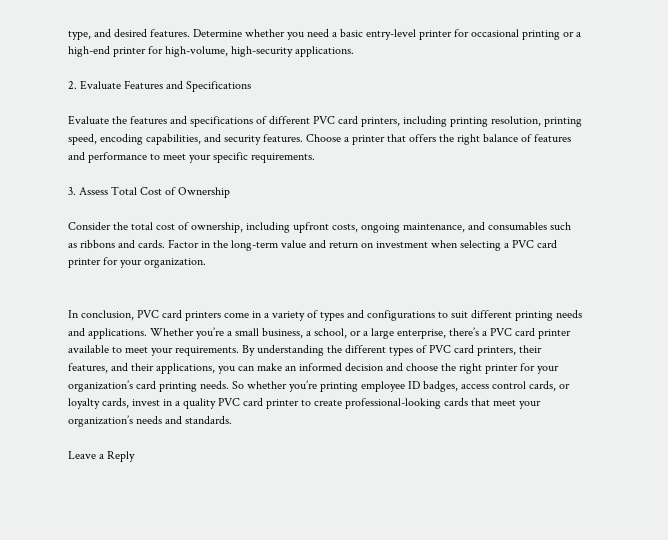type, and desired features. Determine whether you need a basic entry-level printer for occasional printing or a high-end printer for high-volume, high-security applications.

2. Evaluate Features and Specifications

Evaluate the features and specifications of different PVC card printers, including printing resolution, printing speed, encoding capabilities, and security features. Choose a printer that offers the right balance of features and performance to meet your specific requirements.

3. Assess Total Cost of Ownership

Consider the total cost of ownership, including upfront costs, ongoing maintenance, and consumables such as ribbons and cards. Factor in the long-term value and return on investment when selecting a PVC card printer for your organization.


In conclusion, PVC card printers come in a variety of types and configurations to suit different printing needs and applications. Whether you’re a small business, a school, or a large enterprise, there’s a PVC card printer available to meet your requirements. By understanding the different types of PVC card printers, their features, and their applications, you can make an informed decision and choose the right printer for your organization’s card printing needs. So whether you’re printing employee ID badges, access control cards, or loyalty cards, invest in a quality PVC card printer to create professional-looking cards that meet your organization’s needs and standards.

Leave a Reply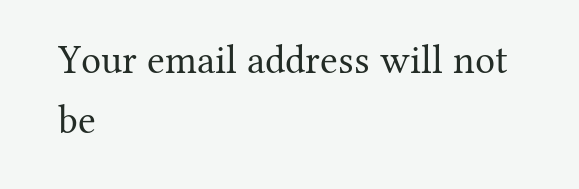Your email address will not be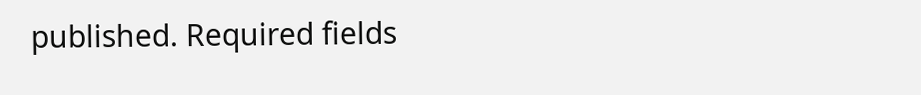published. Required fields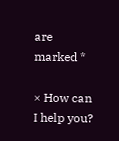are marked *

× How can I help you?